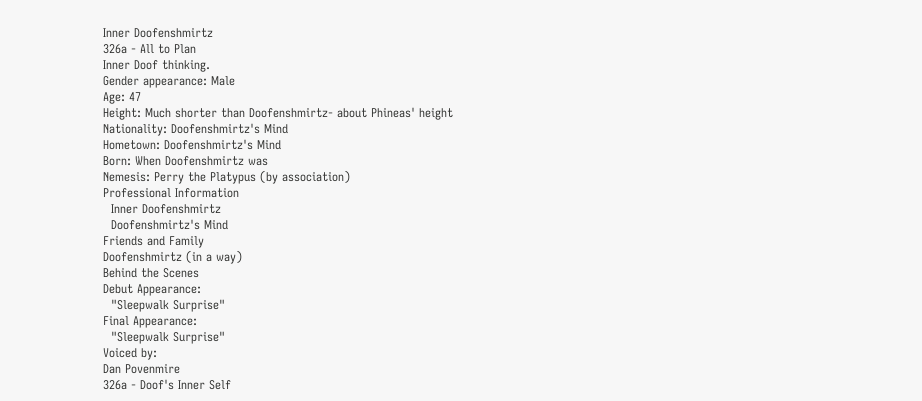Inner Doofenshmirtz
326a - All to Plan
Inner Doof thinking.
Gender appearance: Male
Age: 47
Height: Much shorter than Doofenshmirtz- about Phineas' height
Nationality: Doofenshmirtz's Mind
Hometown: Doofenshmirtz's Mind
Born: When Doofenshmirtz was
Nemesis: Perry the Platypus (by association)
Professional Information
  Inner Doofenshmirtz
  Doofenshmirtz's Mind
Friends and Family
Doofenshmirtz (in a way)
Behind the Scenes
Debut Appearance:
  "Sleepwalk Surprise"
Final Appearance:
  "Sleepwalk Surprise"
Voiced by:
Dan Povenmire
326a - Doof's Inner Self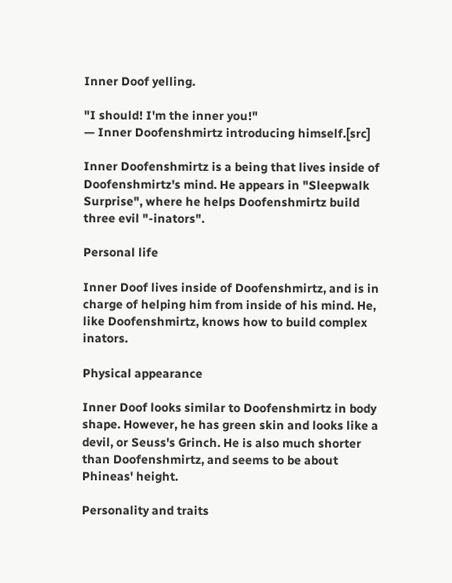Inner Doof yelling.

"I should! I'm the inner you!"
— Inner Doofenshmirtz introducing himself.[src]

Inner Doofenshmirtz is a being that lives inside of Doofenshmirtz's mind. He appears in "Sleepwalk Surprise", where he helps Doofenshmirtz build three evil "-inators".

Personal life

Inner Doof lives inside of Doofenshmirtz, and is in charge of helping him from inside of his mind. He, like Doofenshmirtz, knows how to build complex inators.

Physical appearance

Inner Doof looks similar to Doofenshmirtz in body shape. However, he has green skin and looks like a devil, or Seuss's Grinch. He is also much shorter than Doofenshmirtz, and seems to be about Phineas' height.

Personality and traits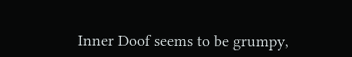Inner Doof seems to be grumpy,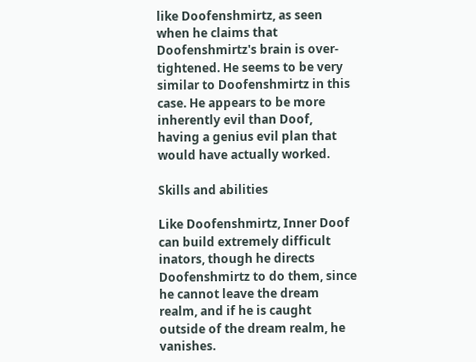like Doofenshmirtz, as seen when he claims that Doofenshmirtz's brain is over-tightened. He seems to be very similar to Doofenshmirtz in this case. He appears to be more inherently evil than Doof, having a genius evil plan that would have actually worked.

Skills and abilities

Like Doofenshmirtz, Inner Doof can build extremely difficult inators, though he directs Doofenshmirtz to do them, since he cannot leave the dream realm, and if he is caught outside of the dream realm, he vanishes.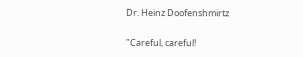Dr. Heinz Doofenshmirtz

"Careful, careful!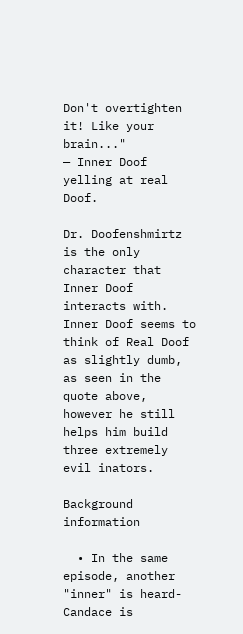Don't overtighten it! Like your brain..."
— Inner Doof yelling at real Doof.

Dr. Doofenshmirtz is the only character that Inner Doof interacts with. Inner Doof seems to think of Real Doof as slightly dumb, as seen in the quote above, however he still helps him build three extremely evil inators.

Background information

  • In the same episode, another "inner" is heard- Candace is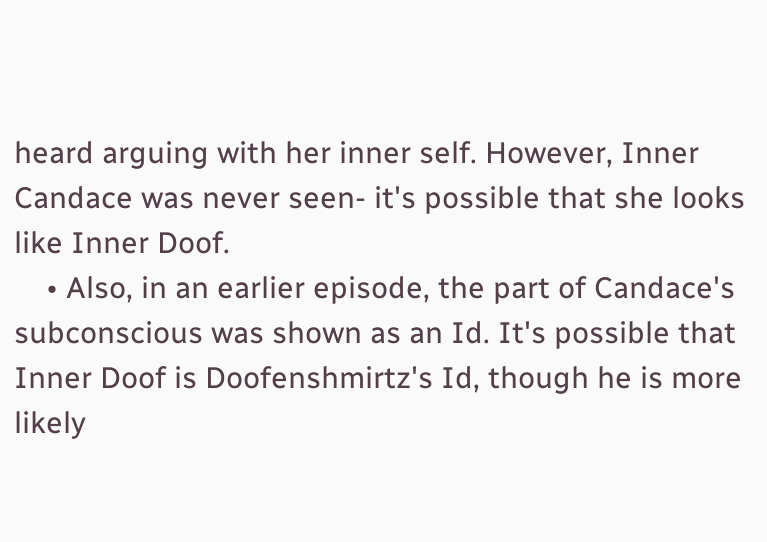heard arguing with her inner self. However, Inner Candace was never seen- it's possible that she looks like Inner Doof.
    • Also, in an earlier episode, the part of Candace's subconscious was shown as an Id. It's possible that Inner Doof is Doofenshmirtz's Id, though he is more likely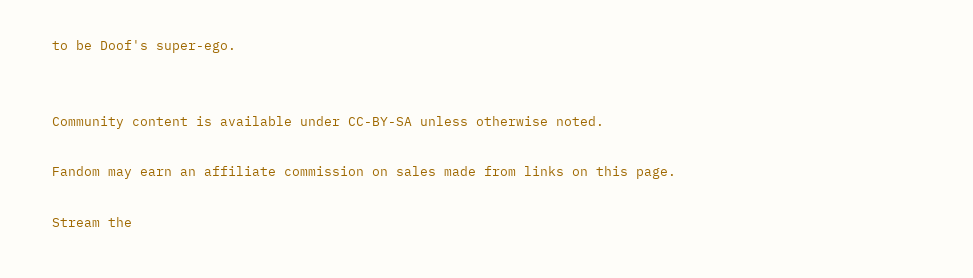to be Doof's super-ego.


Community content is available under CC-BY-SA unless otherwise noted.

Fandom may earn an affiliate commission on sales made from links on this page.

Stream the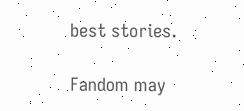best stories.

Fandom may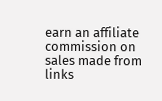earn an affiliate commission on sales made from links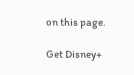on this page.

Get Disney+